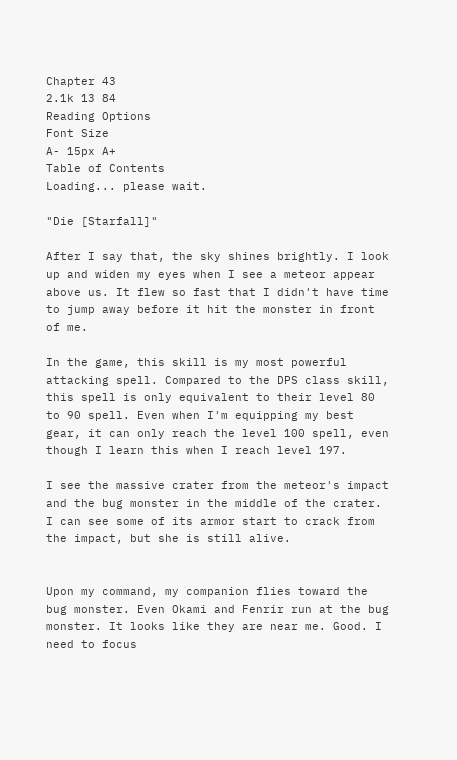Chapter 43
2.1k 13 84
Reading Options
Font Size
A- 15px A+
Table of Contents
Loading... please wait.

"Die [Starfall]"

After I say that, the sky shines brightly. I look up and widen my eyes when I see a meteor appear above us. It flew so fast that I didn't have time to jump away before it hit the monster in front of me.

In the game, this skill is my most powerful attacking spell. Compared to the DPS class skill, this spell is only equivalent to their level 80 to 90 spell. Even when I'm equipping my best gear, it can only reach the level 100 spell, even though I learn this when I reach level 197.

I see the massive crater from the meteor's impact and the bug monster in the middle of the crater. I can see some of its armor start to crack from the impact, but she is still alive.


Upon my command, my companion flies toward the bug monster. Even Okami and Fenrir run at the bug monster. It looks like they are near me. Good. I need to focus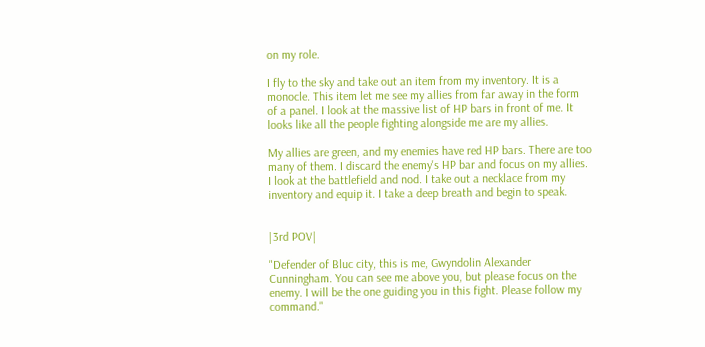on my role.

I fly to the sky and take out an item from my inventory. It is a monocle. This item let me see my allies from far away in the form of a panel. I look at the massive list of HP bars in front of me. It looks like all the people fighting alongside me are my allies.

My allies are green, and my enemies have red HP bars. There are too many of them. I discard the enemy's HP bar and focus on my allies. I look at the battlefield and nod. I take out a necklace from my inventory and equip it. I take a deep breath and begin to speak.


|3rd POV|

"Defender of Bluc city, this is me, Gwyndolin Alexander Cunningham. You can see me above you, but please focus on the enemy. I will be the one guiding you in this fight. Please follow my command."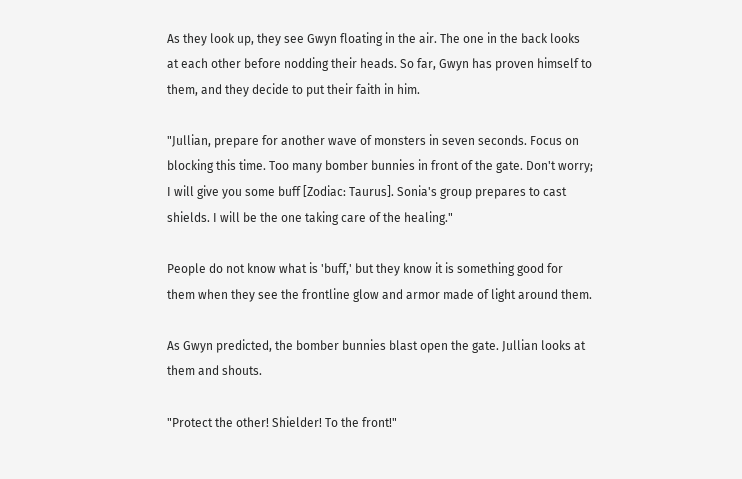As they look up, they see Gwyn floating in the air. The one in the back looks at each other before nodding their heads. So far, Gwyn has proven himself to them, and they decide to put their faith in him.

"Jullian, prepare for another wave of monsters in seven seconds. Focus on blocking this time. Too many bomber bunnies in front of the gate. Don't worry; I will give you some buff [Zodiac: Taurus]. Sonia's group prepares to cast shields. I will be the one taking care of the healing."

People do not know what is 'buff,' but they know it is something good for them when they see the frontline glow and armor made of light around them.

As Gwyn predicted, the bomber bunnies blast open the gate. Jullian looks at them and shouts.

"Protect the other! Shielder! To the front!"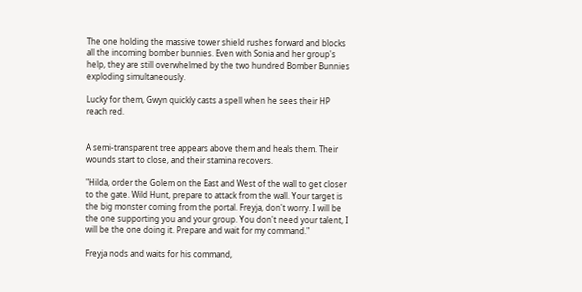The one holding the massive tower shield rushes forward and blocks all the incoming bomber bunnies. Even with Sonia and her group's help, they are still overwhelmed by the two hundred Bomber Bunnies exploding simultaneously.

Lucky for them, Gwyn quickly casts a spell when he sees their HP reach red.


A semi-transparent tree appears above them and heals them. Their wounds start to close, and their stamina recovers.

"Hilda, order the Golem on the East and West of the wall to get closer to the gate. Wild Hunt, prepare to attack from the wall. Your target is the big monster coming from the portal. Freyja, don't worry. I will be the one supporting you and your group. You don't need your talent, I will be the one doing it. Prepare and wait for my command."

Freyja nods and waits for his command,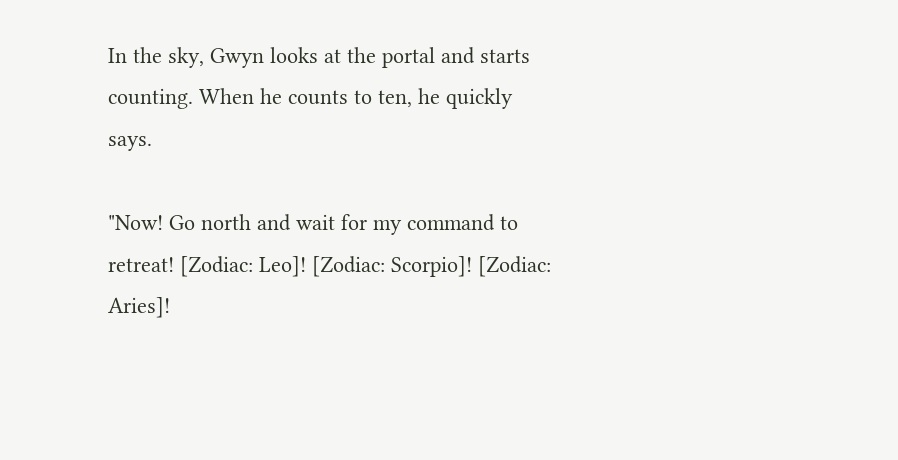In the sky, Gwyn looks at the portal and starts counting. When he counts to ten, he quickly says.

"Now! Go north and wait for my command to retreat! [Zodiac: Leo]! [Zodiac: Scorpio]! [Zodiac: Aries]!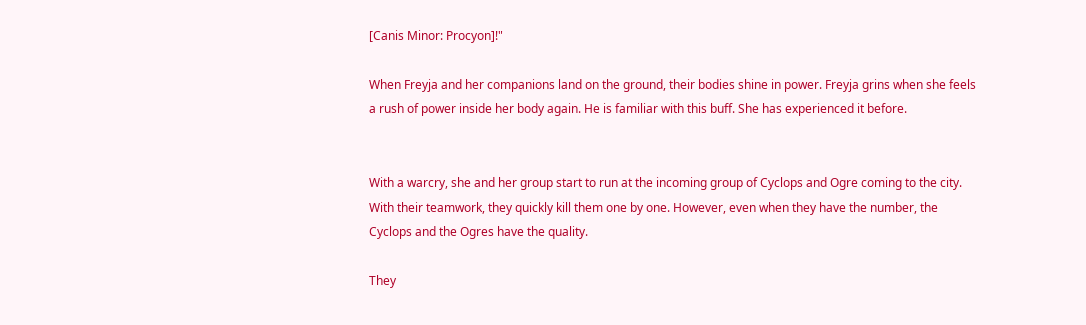[Canis Minor: Procyon]!"

When Freyja and her companions land on the ground, their bodies shine in power. Freyja grins when she feels a rush of power inside her body again. He is familiar with this buff. She has experienced it before.


With a warcry, she and her group start to run at the incoming group of Cyclops and Ogre coming to the city. With their teamwork, they quickly kill them one by one. However, even when they have the number, the Cyclops and the Ogres have the quality.

They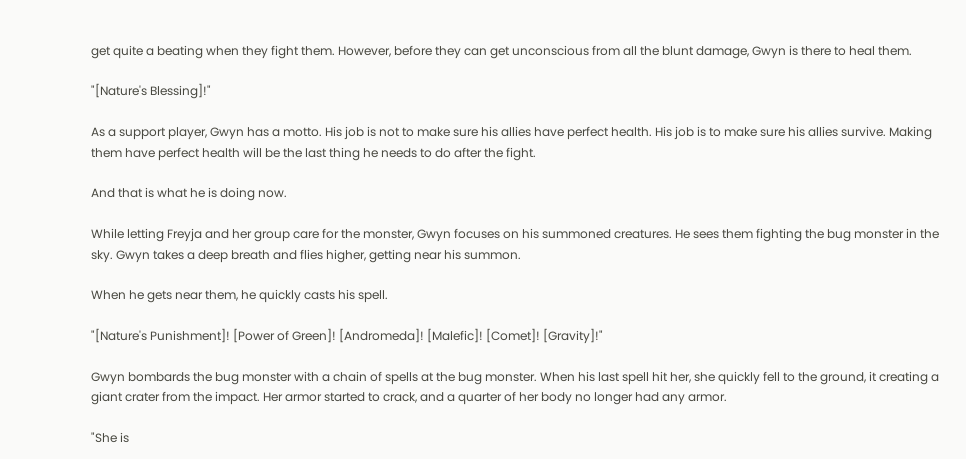get quite a beating when they fight them. However, before they can get unconscious from all the blunt damage, Gwyn is there to heal them.

"[Nature's Blessing]!"

As a support player, Gwyn has a motto. His job is not to make sure his allies have perfect health. His job is to make sure his allies survive. Making them have perfect health will be the last thing he needs to do after the fight.

And that is what he is doing now.

While letting Freyja and her group care for the monster, Gwyn focuses on his summoned creatures. He sees them fighting the bug monster in the sky. Gwyn takes a deep breath and flies higher, getting near his summon.

When he gets near them, he quickly casts his spell.

"[Nature's Punishment]! [Power of Green]! [Andromeda]! [Malefic]! [Comet]! [Gravity]!"

Gwyn bombards the bug monster with a chain of spells at the bug monster. When his last spell hit her, she quickly fell to the ground, it creating a giant crater from the impact. Her armor started to crack, and a quarter of her body no longer had any armor.

"She is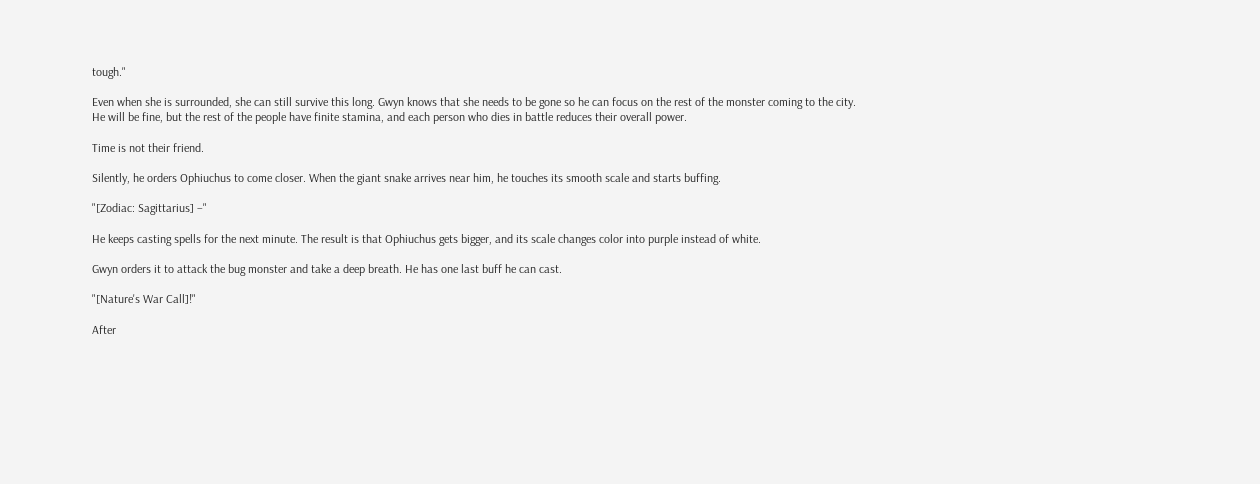tough."

Even when she is surrounded, she can still survive this long. Gwyn knows that she needs to be gone so he can focus on the rest of the monster coming to the city. He will be fine, but the rest of the people have finite stamina, and each person who dies in battle reduces their overall power.

Time is not their friend.

Silently, he orders Ophiuchus to come closer. When the giant snake arrives near him, he touches its smooth scale and starts buffing.

"[Zodiac: Sagittarius] –"

He keeps casting spells for the next minute. The result is that Ophiuchus gets bigger, and its scale changes color into purple instead of white.

Gwyn orders it to attack the bug monster and take a deep breath. He has one last buff he can cast.

"[Nature's War Call]!"

After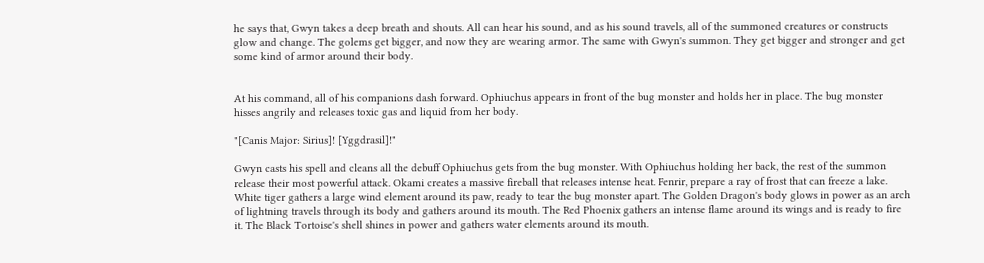he says that, Gwyn takes a deep breath and shouts. All can hear his sound, and as his sound travels, all of the summoned creatures or constructs glow and change. The golems get bigger, and now they are wearing armor. The same with Gwyn's summon. They get bigger and stronger and get some kind of armor around their body.


At his command, all of his companions dash forward. Ophiuchus appears in front of the bug monster and holds her in place. The bug monster hisses angrily and releases toxic gas and liquid from her body.

"[Canis Major: Sirius]! [Yggdrasil]!"

Gwyn casts his spell and cleans all the debuff Ophiuchus gets from the bug monster. With Ophiuchus holding her back, the rest of the summon release their most powerful attack. Okami creates a massive fireball that releases intense heat. Fenrir, prepare a ray of frost that can freeze a lake. White tiger gathers a large wind element around its paw, ready to tear the bug monster apart. The Golden Dragon's body glows in power as an arch of lightning travels through its body and gathers around its mouth. The Red Phoenix gathers an intense flame around its wings and is ready to fire it. The Black Tortoise's shell shines in power and gathers water elements around its mouth.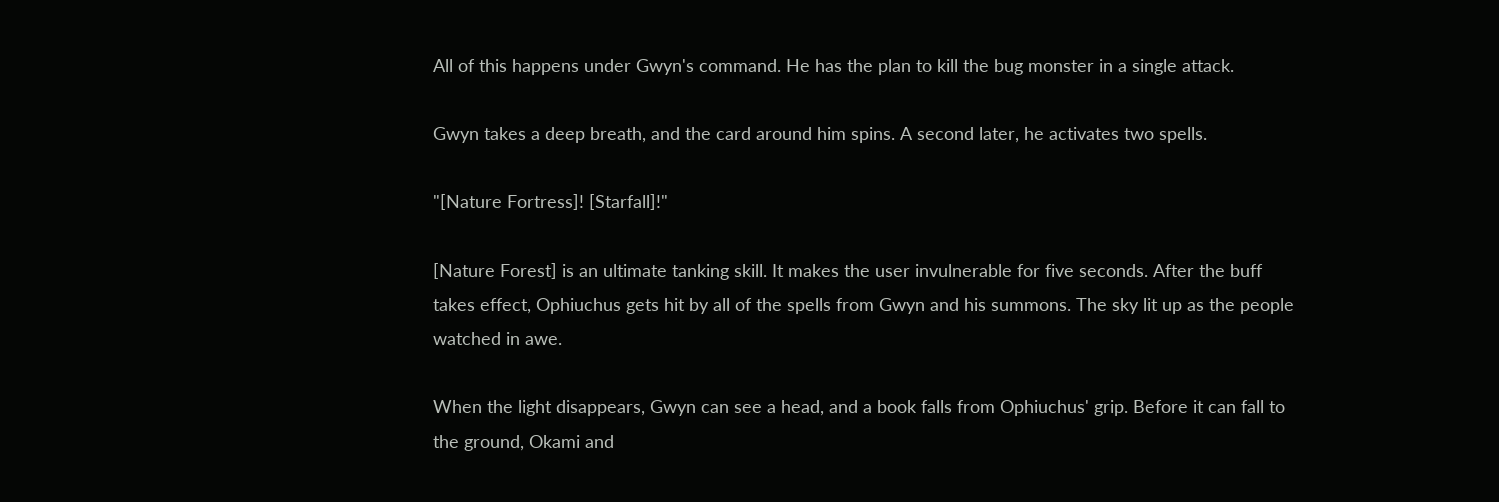All of this happens under Gwyn's command. He has the plan to kill the bug monster in a single attack.

Gwyn takes a deep breath, and the card around him spins. A second later, he activates two spells.

"[Nature Fortress]! [Starfall]!"

[Nature Forest] is an ultimate tanking skill. It makes the user invulnerable for five seconds. After the buff takes effect, Ophiuchus gets hit by all of the spells from Gwyn and his summons. The sky lit up as the people watched in awe.

When the light disappears, Gwyn can see a head, and a book falls from Ophiuchus' grip. Before it can fall to the ground, Okami and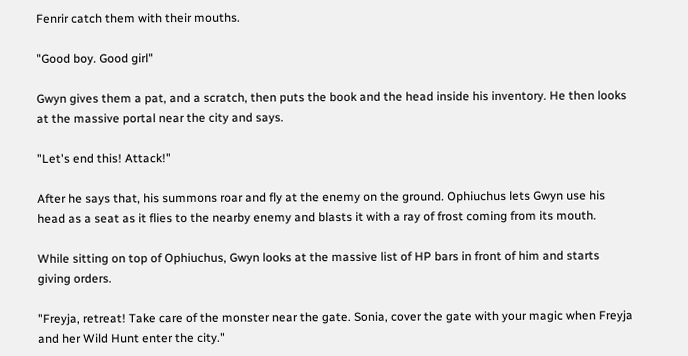Fenrir catch them with their mouths.

"Good boy. Good girl"

Gwyn gives them a pat, and a scratch, then puts the book and the head inside his inventory. He then looks at the massive portal near the city and says.

"Let's end this! Attack!"

After he says that, his summons roar and fly at the enemy on the ground. Ophiuchus lets Gwyn use his head as a seat as it flies to the nearby enemy and blasts it with a ray of frost coming from its mouth.

While sitting on top of Ophiuchus, Gwyn looks at the massive list of HP bars in front of him and starts giving orders.

"Freyja, retreat! Take care of the monster near the gate. Sonia, cover the gate with your magic when Freyja and her Wild Hunt enter the city."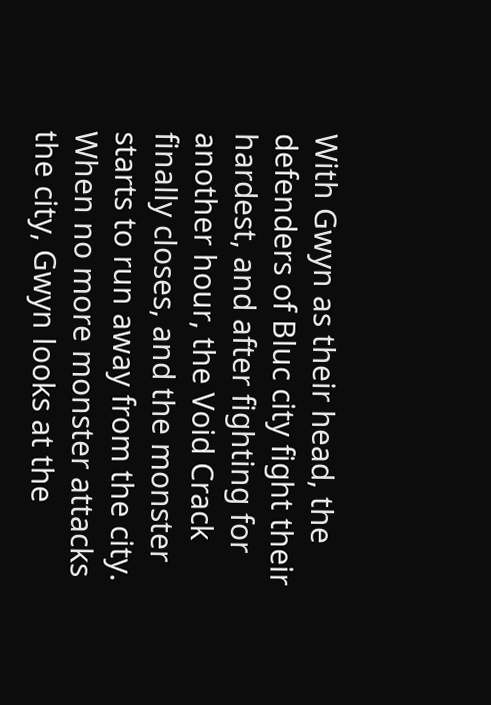With Gwyn as their head, the defenders of Bluc city fight their hardest, and after fighting for another hour, the Void Crack finally closes, and the monster starts to run away from the city. When no more monster attacks the city, Gwyn looks at the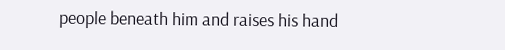people beneath him and raises his hand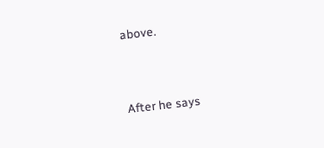above.


After he says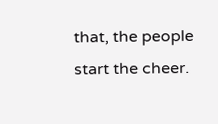that, the people start the cheer.